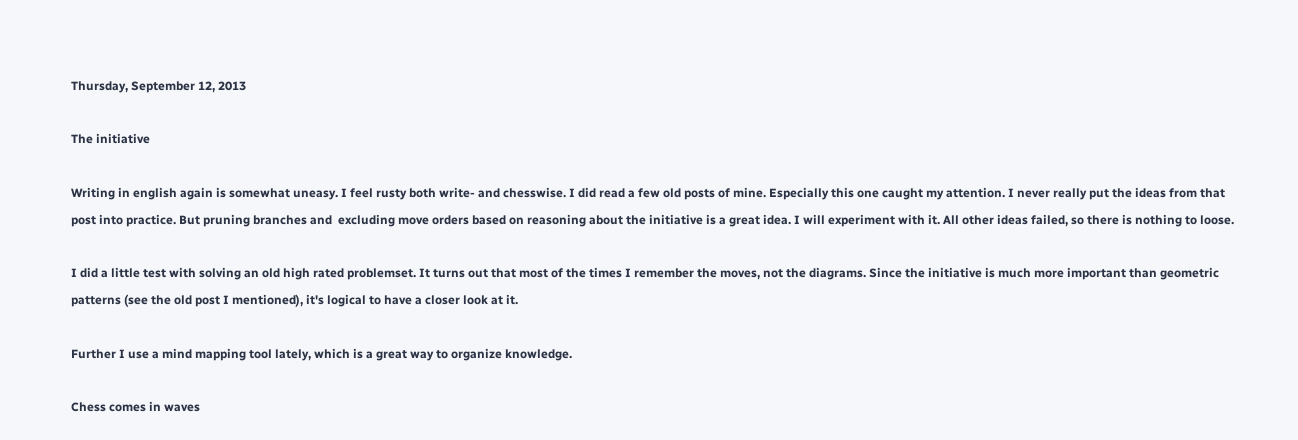Thursday, September 12, 2013

The initiative

Writing in english again is somewhat uneasy. I feel rusty both write- and chesswise. I did read a few old posts of mine. Especially this one caught my attention. I never really put the ideas from that post into practice. But pruning branches and  excluding move orders based on reasoning about the initiative is a great idea. I will experiment with it. All other ideas failed, so there is nothing to loose.

I did a little test with solving an old high rated problemset. It turns out that most of the times I remember the moves, not the diagrams. Since the initiative is much more important than geometric patterns (see the old post I mentioned), it's logical to have a closer look at it.

Further I use a mind mapping tool lately, which is a great way to organize knowledge.

Chess comes in waves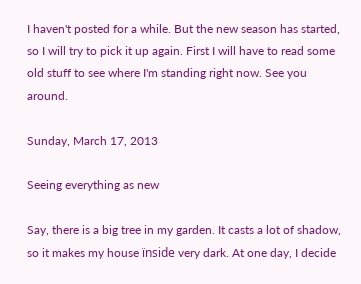I haven't posted for a while. But the new season has started, so I will try to pick it up again. First I will have to read some old stuff to see where I'm standing right now. See you around.

Sunday, March 17, 2013

Seeing everything as new

Say, there is a big tree in my garden. It casts a lot of shadow, so it makes my house ïnside very dark. At one day, I decide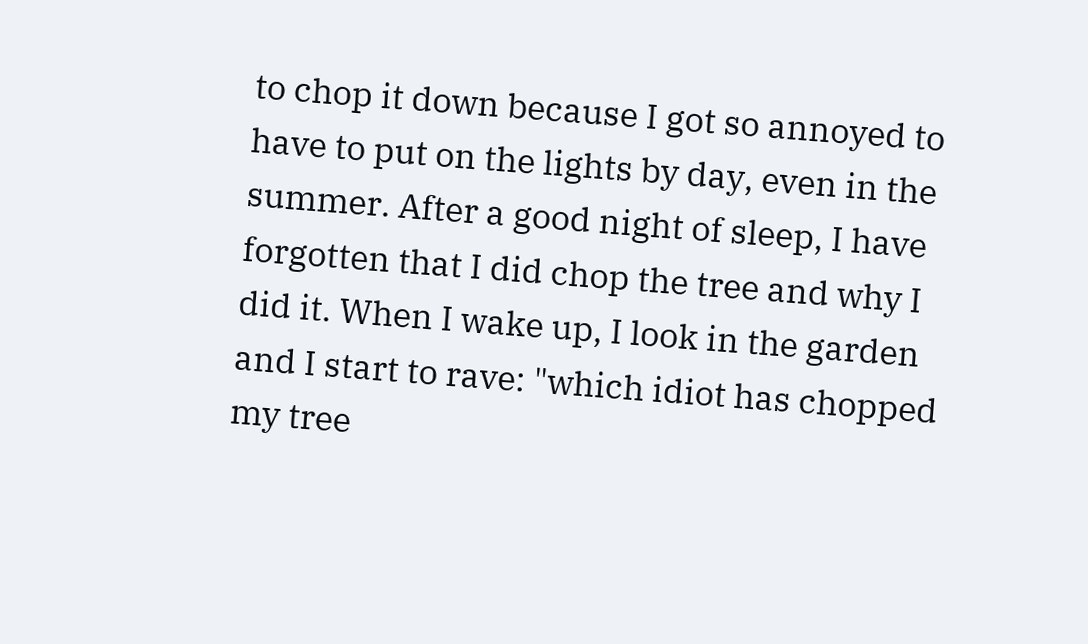to chop it down because I got so annoyed to have to put on the lights by day, even in the summer. After a good night of sleep, I have forgotten that I did chop the tree and why I did it. When I wake up, I look in the garden and I start to rave: "which idiot has chopped my tree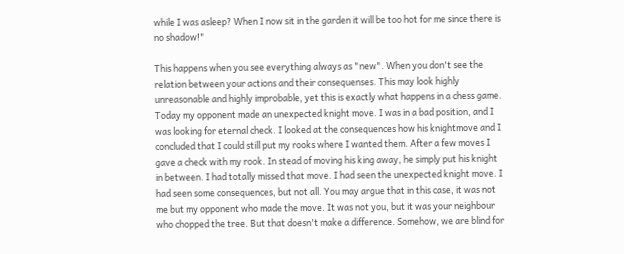while I was asleep? When I now sit in the garden it will be too hot for me since there is no shadow!"

This happens when you see everything always as "new". When you don't see the relation between your actions and their consequenses. This may look highly unreasonable and highly improbable, yet this is exactly what happens in a chess game. Today my opponent made an unexpected knight move. I was in a bad position, and I was looking for eternal check. I looked at the consequences how his knightmove and I concluded that I could still put my rooks where I wanted them. After a few moves I gave a check with my rook. In stead of moving his king away, he simply put his knight in between. I had totally missed that move. I had seen the unexpected knight move. I had seen some consequences, but not all. You may argue that in this case, it was not me but my opponent who made the move. It was not you, but it was your neighbour who chopped the tree. But that doesn't make a difference. Somehow, we are blind for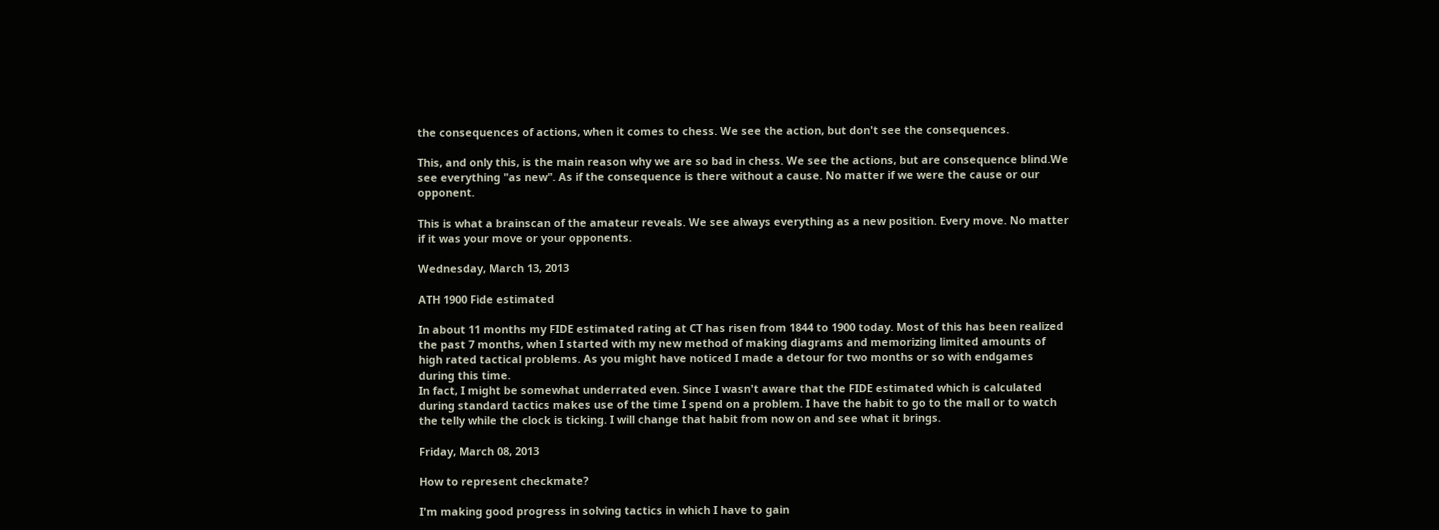the consequences of actions, when it comes to chess. We see the action, but don't see the consequences.

This, and only this, is the main reason why we are so bad in chess. We see the actions, but are consequence blind.We see everything "as new". As if the consequence is there without a cause. No matter if we were the cause or our opponent.

This is what a brainscan of the amateur reveals. We see always everything as a new position. Every move. No matter if it was your move or your opponents.

Wednesday, March 13, 2013

ATH 1900 Fide estimated

In about 11 months my FIDE estimated rating at CT has risen from 1844 to 1900 today. Most of this has been realized the past 7 months, when I started with my new method of making diagrams and memorizing limited amounts of high rated tactical problems. As you might have noticed I made a detour for two months or so with endgames during this time.
In fact, I might be somewhat underrated even. Since I wasn't aware that the FIDE estimated which is calculated during standard tactics makes use of the time I spend on a problem. I have the habit to go to the mall or to watch the telly while the clock is ticking. I will change that habit from now on and see what it brings.

Friday, March 08, 2013

How to represent checkmate?

I'm making good progress in solving tactics in which I have to gain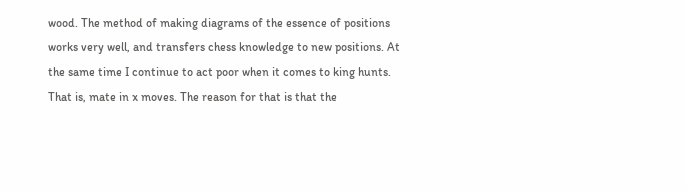wood. The method of making diagrams of the essence of positions works very well, and transfers chess knowledge to new positions. At the same time I continue to act poor when it comes to king hunts. That is, mate in x moves. The reason for that is that the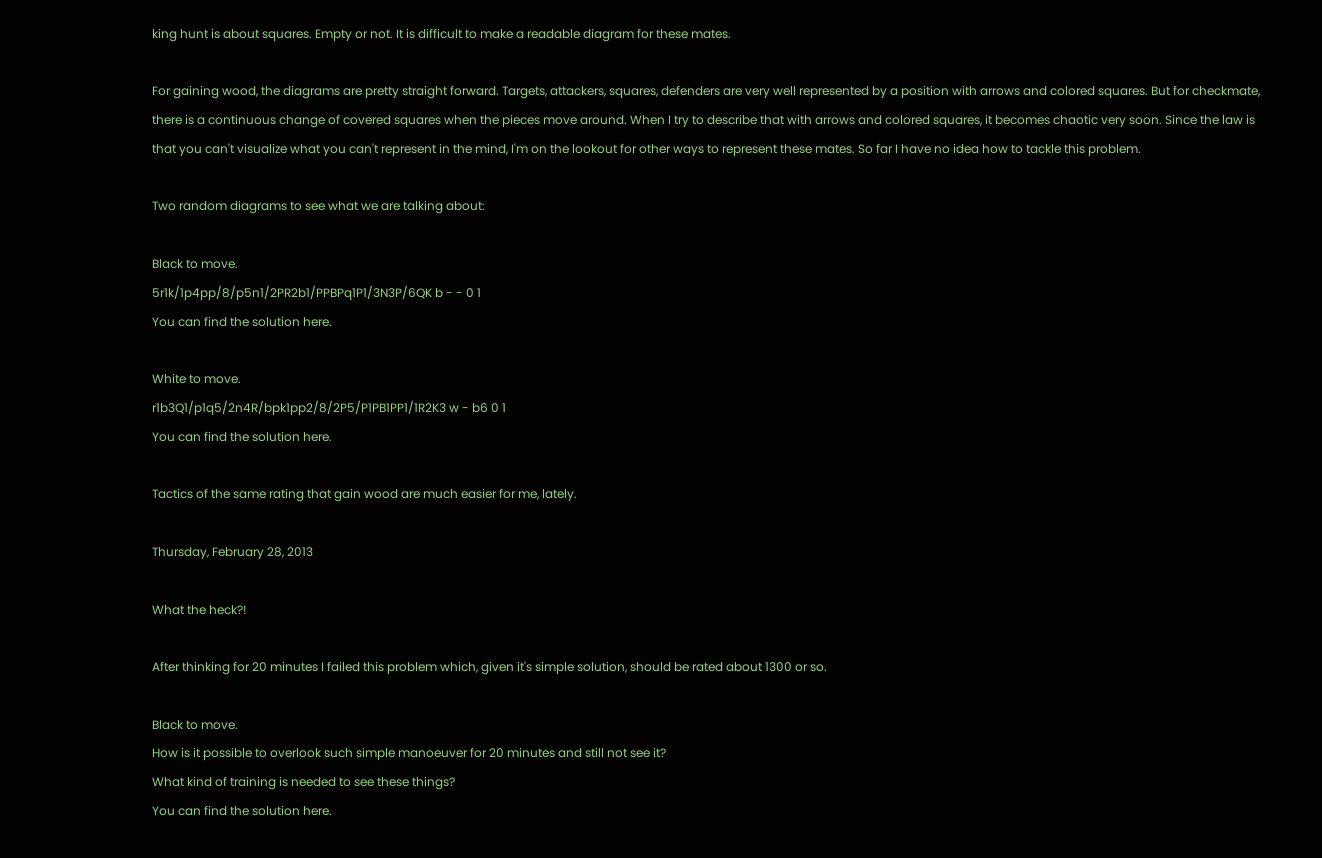king hunt is about squares. Empty or not. It is difficult to make a readable diagram for these mates.

For gaining wood, the diagrams are pretty straight forward. Targets, attackers, squares, defenders are very well represented by a position with arrows and colored squares. But for checkmate, there is a continuous change of covered squares when the pieces move around. When I try to describe that with arrows and colored squares, it becomes chaotic very soon. Since the law is that you can't visualize what you can't represent in the mind, I'm on the lookout for other ways to represent these mates. So far I have no idea how to tackle this problem.

Two random diagrams to see what we are talking about:

Black to move.
5r1k/1p4pp/8/p5n1/2PR2b1/PPBPq1P1/3N3P/6QK b - - 0 1
You can find the solution here.

White to move.
r1b3Q1/p1q5/2n4R/bpk1pp2/8/2P5/P1PB1PP1/1R2K3 w - b6 0 1
You can find the solution here.

Tactics of the same rating that gain wood are much easier for me, lately.

Thursday, February 28, 2013

What the heck?!

After thinking for 20 minutes I failed this problem which, given it's simple solution, should be rated about 1300 or so.

Black to move.
How is it possible to overlook such simple manoeuver for 20 minutes and still not see it?
What kind of training is needed to see these things?
You can find the solution here.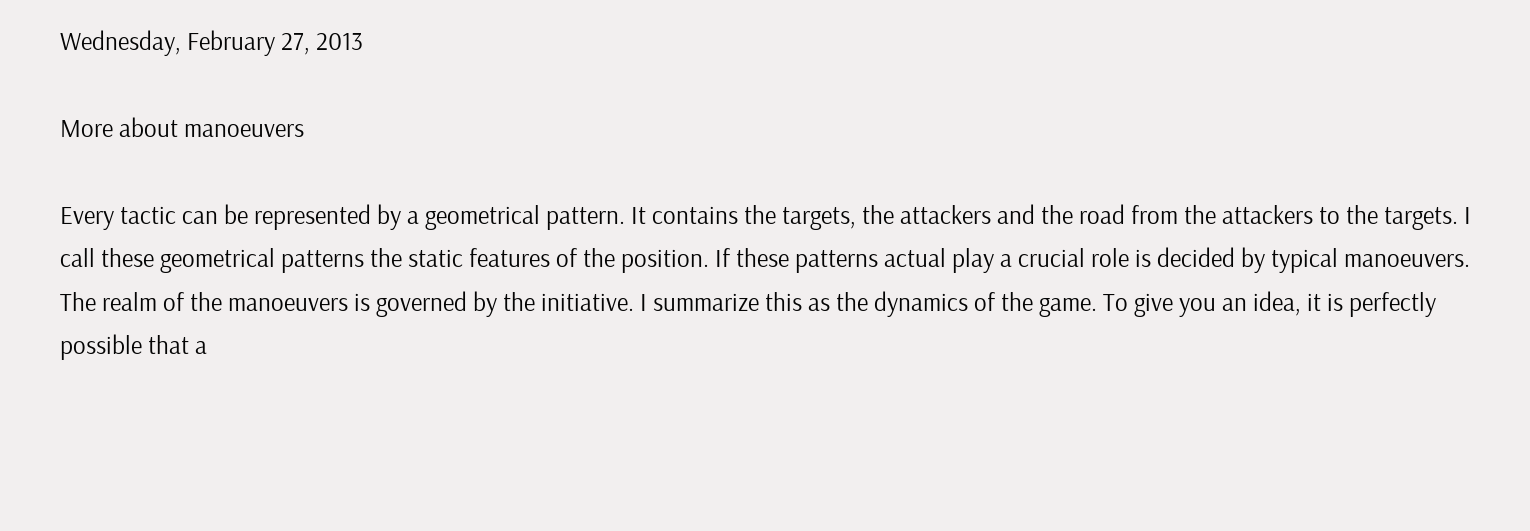Wednesday, February 27, 2013

More about manoeuvers

Every tactic can be represented by a geometrical pattern. It contains the targets, the attackers and the road from the attackers to the targets. I call these geometrical patterns the static features of the position. If these patterns actual play a crucial role is decided by typical manoeuvers. The realm of the manoeuvers is governed by the initiative. I summarize this as the dynamics of the game. To give you an idea, it is perfectly possible that a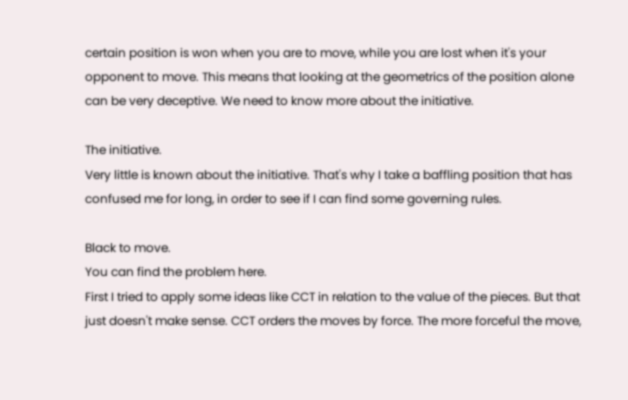certain position is won when you are to move, while you are lost when it's your opponent to move. This means that looking at the geometrics of the position alone can be very deceptive. We need to know more about the initiative.

The initiative.
Very little is known about the initiative. That's why I take a baffling position that has confused me for long, in order to see if I can find some governing rules.

Black to move.
You can find the problem here.
First I tried to apply some ideas like CCT in relation to the value of the pieces. But that just doesn't make sense. CCT orders the moves by force. The more forceful the move,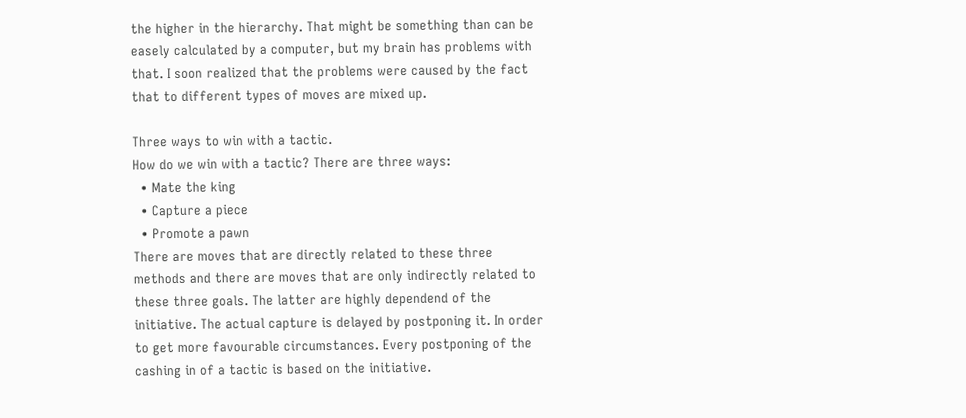the higher in the hierarchy. That might be something than can be easely calculated by a computer, but my brain has problems with that. I soon realized that the problems were caused by the fact that to different types of moves are mixed up.

Three ways to win with a tactic.
How do we win with a tactic? There are three ways:
  • Mate the king
  • Capture a piece
  • Promote a pawn
There are moves that are directly related to these three methods and there are moves that are only indirectly related to these three goals. The latter are highly dependend of the initiative. The actual capture is delayed by postponing it. In order to get more favourable circumstances. Every postponing of the cashing in of a tactic is based on the initiative.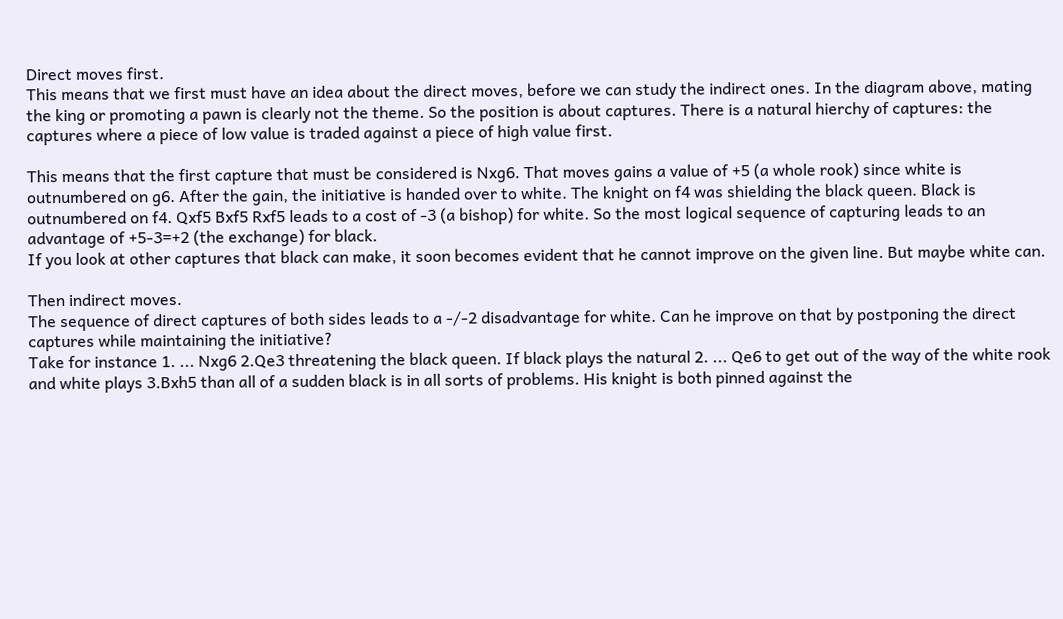Direct moves first.
This means that we first must have an idea about the direct moves, before we can study the indirect ones. In the diagram above, mating the king or promoting a pawn is clearly not the theme. So the position is about captures. There is a natural hierchy of captures: the captures where a piece of low value is traded against a piece of high value first.

This means that the first capture that must be considered is Nxg6. That moves gains a value of +5 (a whole rook) since white is outnumbered on g6. After the gain, the initiative is handed over to white. The knight on f4 was shielding the black queen. Black is outnumbered on f4. Qxf5 Bxf5 Rxf5 leads to a cost of -3 (a bishop) for white. So the most logical sequence of capturing leads to an advantage of +5-3=+2 (the exchange) for black.
If you look at other captures that black can make, it soon becomes evident that he cannot improve on the given line. But maybe white can.

Then indirect moves.
The sequence of direct captures of both sides leads to a -/-2 disadvantage for white. Can he improve on that by postponing the direct captures while maintaining the initiative?
Take for instance 1. ... Nxg6 2.Qe3 threatening the black queen. If black plays the natural 2. ... Qe6 to get out of the way of the white rook and white plays 3.Bxh5 than all of a sudden black is in all sorts of problems. His knight is both pinned against the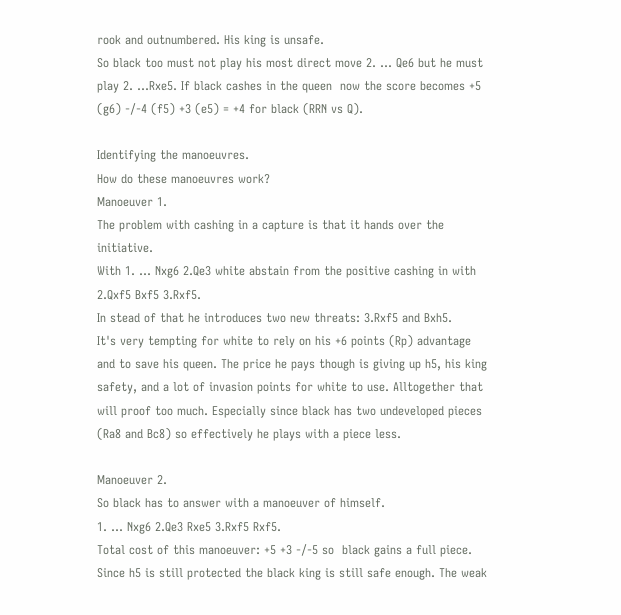rook and outnumbered. His king is unsafe.
So black too must not play his most direct move 2. ... Qe6 but he must play 2. ...Rxe5. If black cashes in the queen  now the score becomes +5 (g6) -/-4 (f5) +3 (e5) = +4 for black (RRN vs Q).

Identifying the manoeuvres.
How do these manoeuvres work?
Manoeuver 1.
The problem with cashing in a capture is that it hands over the initiative.
With 1. ... Nxg6 2.Qe3 white abstain from the positive cashing in with 2.Qxf5 Bxf5 3.Rxf5.
In stead of that he introduces two new threats: 3.Rxf5 and Bxh5.
It's very tempting for white to rely on his +6 points (Rp) advantage and to save his queen. The price he pays though is giving up h5, his king safety, and a lot of invasion points for white to use. Alltogether that will proof too much. Especially since black has two undeveloped pieces (Ra8 and Bc8) so effectively he plays with a piece less.

Manoeuver 2.
So black has to answer with a manoeuver of himself.
1. ... Nxg6 2.Qe3 Rxe5 3.Rxf5 Rxf5.
Total cost of this manoeuver: +5 +3 -/-5 so  black gains a full piece. Since h5 is still protected the black king is still safe enough. The weak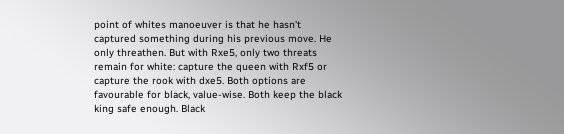point of whites manoeuver is that he hasn't captured something during his previous move. He only threathen. But with Rxe5, only two threats remain for white: capture the queen with Rxf5 or capture the rook with dxe5. Both options are favourable for black, value-wise. Both keep the black king safe enough. Black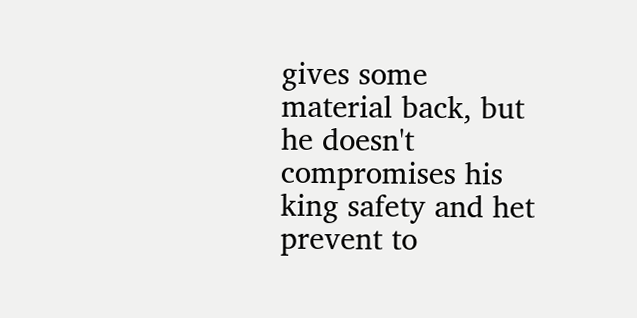gives some material back, but he doesn't compromises his king safety and het prevent to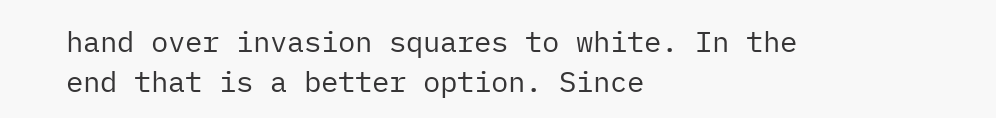hand over invasion squares to white. In the end that is a better option. Since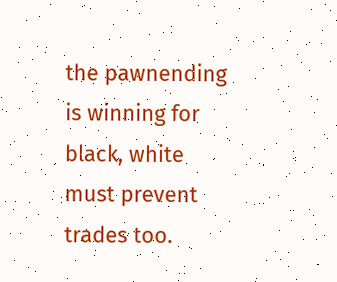the pawnending is winning for black, white must prevent trades too.